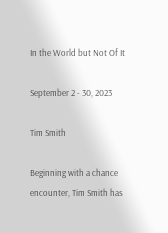In the World but Not Of It

September 2 - 30, 2023

Tim Smith

Beginning with a chance encounter, Tim Smith has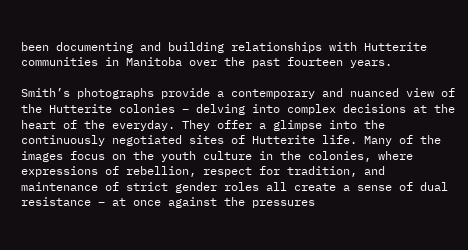been documenting and building relationships with Hutterite communities in Manitoba over the past fourteen years.

Smith’s photographs provide a contemporary and nuanced view of the Hutterite colonies – delving into complex decisions at the heart of the everyday. They offer a glimpse into the continuously negotiated sites of Hutterite life. Many of the images focus on the youth culture in the colonies, where expressions of rebellion, respect for tradition, and maintenance of strict gender roles all create a sense of dual resistance – at once against the pressures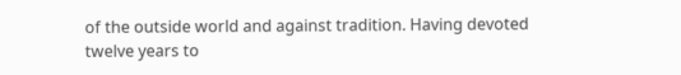of the outside world and against tradition. Having devoted twelve years to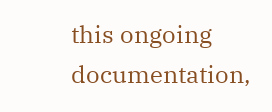this ongoing documentation,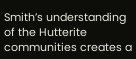Smith’s understanding of the Hutterite communities creates a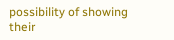possibility of showing their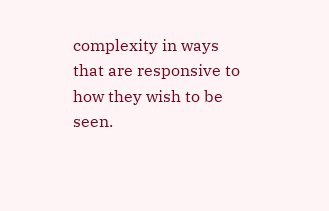complexity in ways that are responsive to how they wish to be seen.